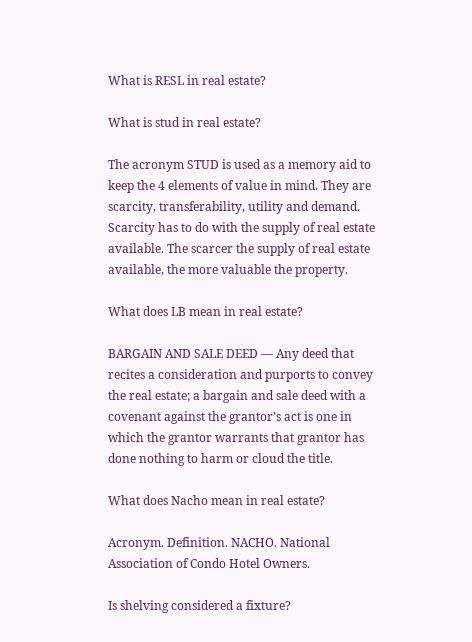What is RESL in real estate?

What is stud in real estate?

The acronym STUD is used as a memory aid to keep the 4 elements of value in mind. They are scarcity, transferability, utility and demand. Scarcity has to do with the supply of real estate available. The scarcer the supply of real estate available, the more valuable the property.

What does LB mean in real estate?

BARGAIN AND SALE DEED — Any deed that recites a consideration and purports to convey the real estate; a bargain and sale deed with a covenant against the grantor’s act is one in which the grantor warrants that grantor has done nothing to harm or cloud the title.

What does Nacho mean in real estate?

Acronym. Definition. NACHO. National Association of Condo Hotel Owners.

Is shelving considered a fixture?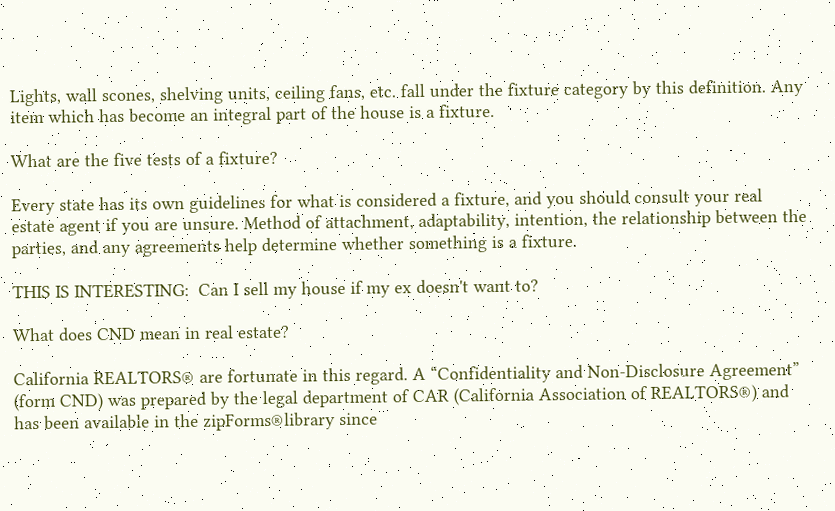Lights, wall scones, shelving units, ceiling fans, etc. fall under the fixture category by this definition. Any item which has become an integral part of the house is a fixture.

What are the five tests of a fixture?

Every state has its own guidelines for what is considered a fixture, and you should consult your real estate agent if you are unsure. Method of attachment, adaptability, intention, the relationship between the parties, and any agreements help determine whether something is a fixture.

THIS IS INTERESTING:  Can I sell my house if my ex doesn't want to?

What does CND mean in real estate?

California REALTORS® are fortunate in this regard. A “Confidentiality and Non-Disclosure Agreement” (form CND) was prepared by the legal department of CAR (California Association of REALTORS®) and has been available in the zipForms®library since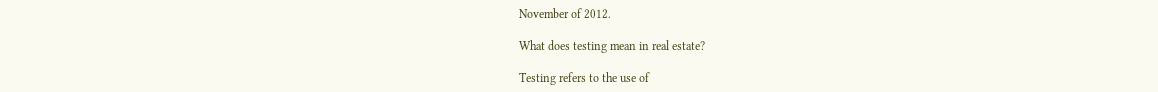November of 2012.

What does testing mean in real estate?

Testing refers to the use of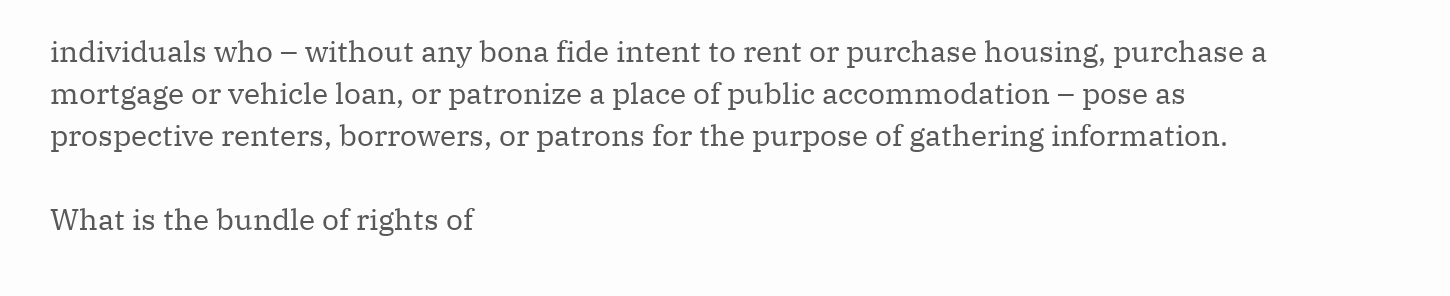individuals who – without any bona fide intent to rent or purchase housing, purchase a mortgage or vehicle loan, or patronize a place of public accommodation – pose as prospective renters, borrowers, or patrons for the purpose of gathering information.

What is the bundle of rights of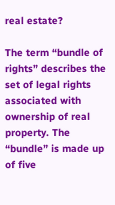real estate?

The term “bundle of rights” describes the set of legal rights associated with ownership of real property. The “bundle” is made up of five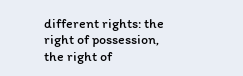different rights: the right of possession, the right of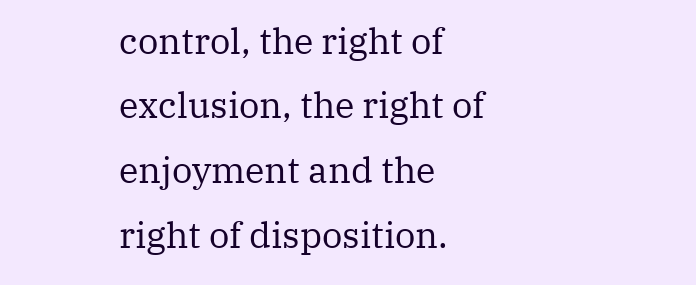control, the right of exclusion, the right of enjoyment and the right of disposition.